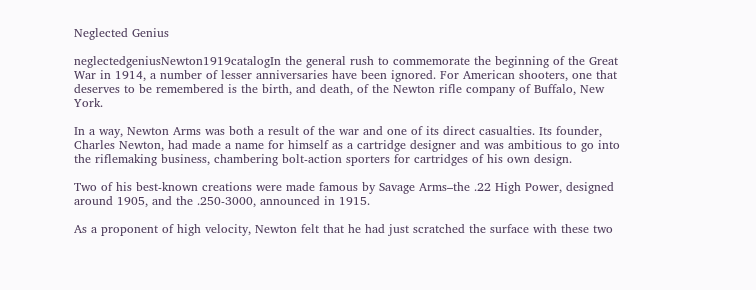Neglected Genius

neglectedgeniusNewton1919catalogIn the general rush to commemorate the beginning of the Great War in 1914, a number of lesser anniversaries have been ignored. For American shooters, one that deserves to be remembered is the birth, and death, of the Newton rifle company of Buffalo, New York.

In a way, Newton Arms was both a result of the war and one of its direct casualties. Its founder, Charles Newton, had made a name for himself as a cartridge designer and was ambitious to go into the riflemaking business, chambering bolt-action sporters for cartridges of his own design.

Two of his best-known creations were made famous by Savage Arms–the .22 High Power, designed around 1905, and the .250-3000, announced in 1915.

As a proponent of high velocity, Newton felt that he had just scratched the surface with these two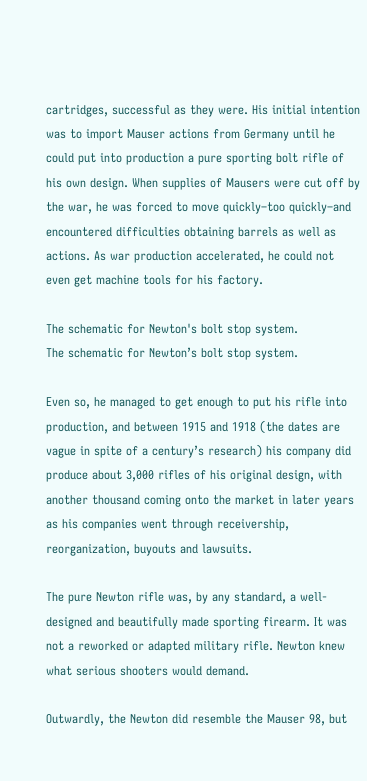cartridges, successful as they were. His initial intention was to import Mauser actions from Germany until he could put into production a pure sporting bolt rifle of his own design. When supplies of Mausers were cut off by the war, he was forced to move quickly–too quickly–and encountered difficulties obtaining barrels as well as actions. As war production accelerated, he could not even get machine tools for his factory.

The schematic for Newton's bolt stop system.
The schematic for Newton’s bolt stop system.

Even so, he managed to get enough to put his rifle into production, and between 1915 and 1918 (the dates are vague in spite of a century’s research) his company did produce about 3,000 rifles of his original design, with another thousand coming onto the market in later years as his companies went through receivership, reorganization, buyouts and lawsuits.

The pure Newton rifle was, by any standard, a well-designed and beautifully made sporting firearm. It was not a reworked or adapted military rifle. Newton knew what serious shooters would demand.

Outwardly, the Newton did resemble the Mauser 98, but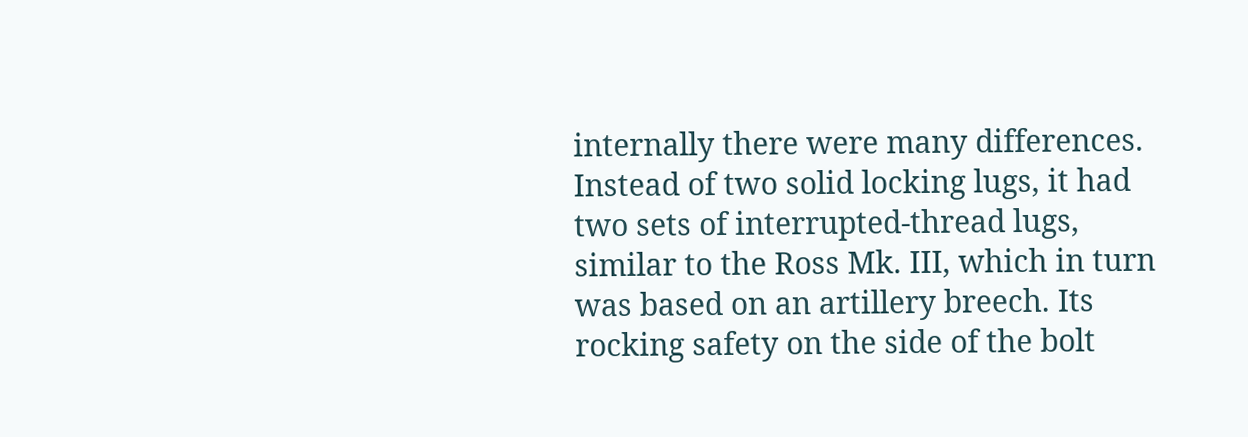internally there were many differences. Instead of two solid locking lugs, it had two sets of interrupted-thread lugs, similar to the Ross Mk. III, which in turn was based on an artillery breech. Its rocking safety on the side of the bolt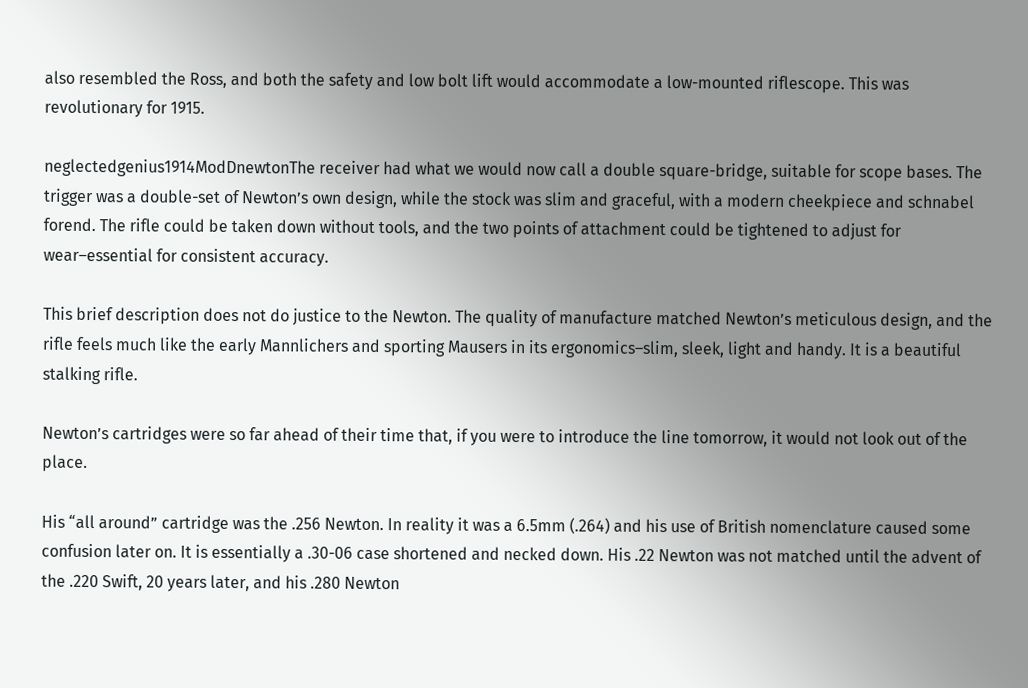also resembled the Ross, and both the safety and low bolt lift would accommodate a low-mounted riflescope. This was revolutionary for 1915.

neglectedgenius1914ModDnewtonThe receiver had what we would now call a double square-bridge, suitable for scope bases. The trigger was a double-set of Newton’s own design, while the stock was slim and graceful, with a modern cheekpiece and schnabel forend. The rifle could be taken down without tools, and the two points of attachment could be tightened to adjust for wear–essential for consistent accuracy.

This brief description does not do justice to the Newton. The quality of manufacture matched Newton’s meticulous design, and the rifle feels much like the early Mannlichers and sporting Mausers in its ergonomics–slim, sleek, light and handy. It is a beautiful stalking rifle.

Newton’s cartridges were so far ahead of their time that, if you were to introduce the line tomorrow, it would not look out of the place.

His “all around” cartridge was the .256 Newton. In reality it was a 6.5mm (.264) and his use of British nomenclature caused some confusion later on. It is essentially a .30-06 case shortened and necked down. His .22 Newton was not matched until the advent of the .220 Swift, 20 years later, and his .280 Newton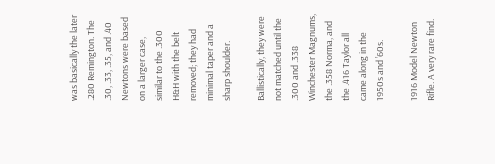was basically the later .280 Remington. The .30, .33, .35, and .40 Newtons were based on a larger case, similar to the .300 H&H with the belt removed; they had minimal taper and a sharp shoulder.

Ballistically, they were not matched until the .300 and .338 Winchester Magnums, the .358 Norma, and the .416 Taylor all came along in the 1950s and ’60s.

1916 Model Newton Rifle. A very rare find.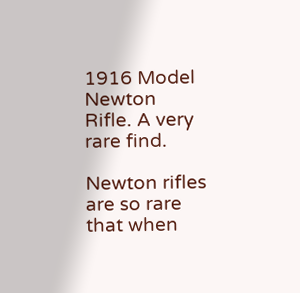1916 Model Newton Rifle. A very rare find.

Newton rifles are so rare that when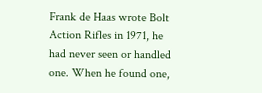Frank de Haas wrote Bolt Action Rifles in 1971, he had never seen or handled one. When he found one,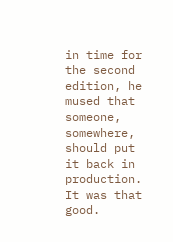in time for the second edition, he mused that someone, somewhere, should put it back in production. It was that good.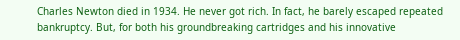Charles Newton died in 1934. He never got rich. In fact, he barely escaped repeated bankruptcy. But, for both his groundbreaking cartridges and his innovative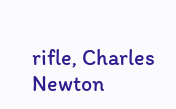rifle, Charles Newton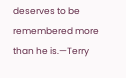deserves to be remembered more than he is.—Terry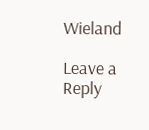Wieland

Leave a Reply